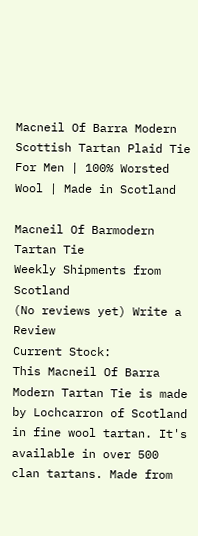Macneil Of Barra Modern Scottish Tartan Plaid Tie For Men | 100% Worsted Wool | Made in Scotland

Macneil Of Barmodern Tartan Tie
Weekly Shipments from Scotland
(No reviews yet) Write a Review
Current Stock:
This Macneil Of Barra Modern Tartan Tie is made by Lochcarron of Scotland in fine wool tartan. It's available in over 500 clan tartans. Made from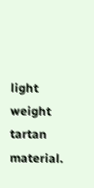light weight tartan material.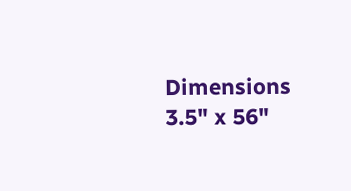Dimensions 3.5" x 56"